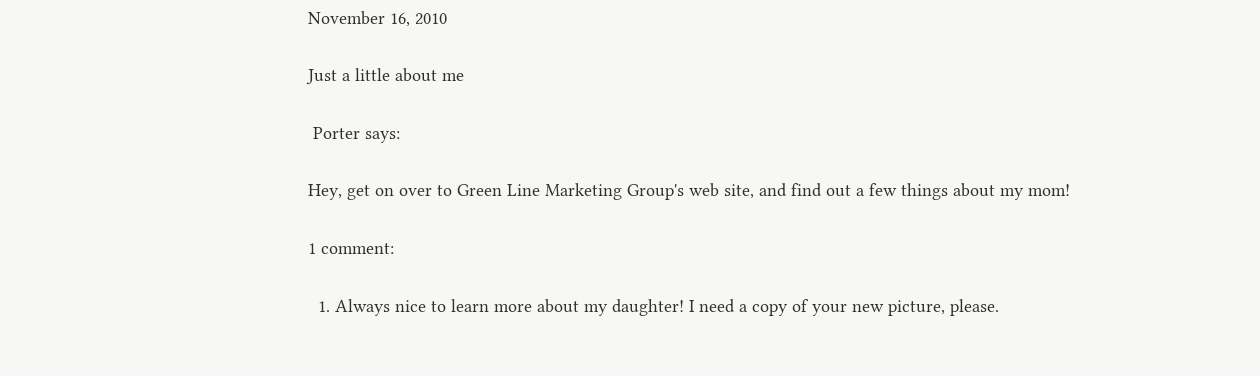November 16, 2010

Just a little about me

 Porter says:

Hey, get on over to Green Line Marketing Group's web site, and find out a few things about my mom!

1 comment:

  1. Always nice to learn more about my daughter! I need a copy of your new picture, please.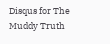Disqus for The Muddy Truth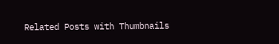Related Posts with Thumbnails